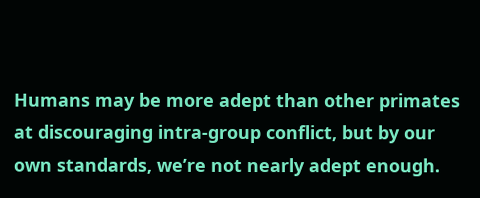Humans may be more adept than other primates at discouraging intra-group conflict, but by our own standards, we’re not nearly adept enough.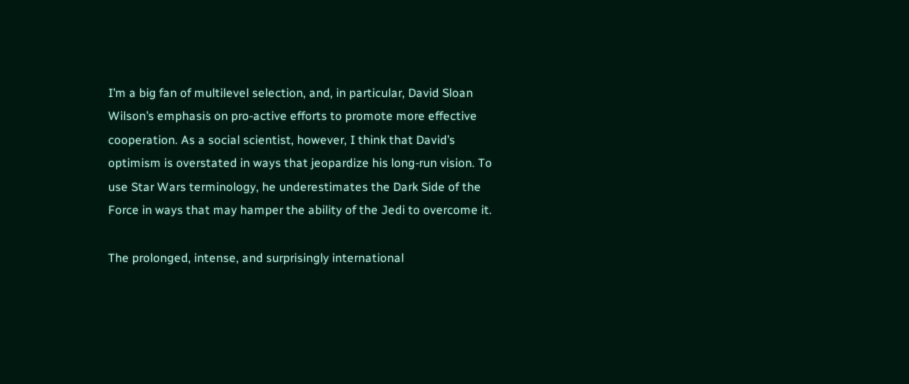I’m a big fan of multilevel selection, and, in particular, David Sloan Wilson’s emphasis on pro-active efforts to promote more effective cooperation. As a social scientist, however, I think that David’s optimism is overstated in ways that jeopardize his long-run vision. To use Star Wars terminology, he underestimates the Dark Side of the Force in ways that may hamper the ability of the Jedi to overcome it.

The prolonged, intense, and surprisingly international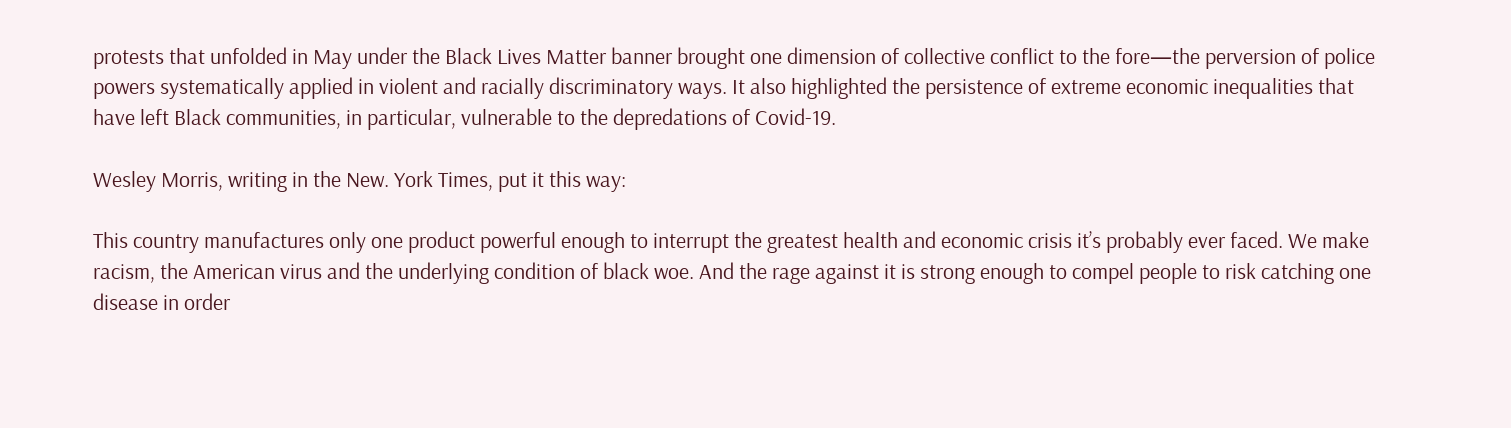protests that unfolded in May under the Black Lives Matter banner brought one dimension of collective conflict to the fore—the perversion of police powers systematically applied in violent and racially discriminatory ways. It also highlighted the persistence of extreme economic inequalities that have left Black communities, in particular, vulnerable to the depredations of Covid-19.

Wesley Morris, writing in the New. York Times, put it this way:

This country manufactures only one product powerful enough to interrupt the greatest health and economic crisis it’s probably ever faced. We make racism, the American virus and the underlying condition of black woe. And the rage against it is strong enough to compel people to risk catching one disease in order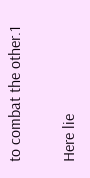to combat the other.1

Here lie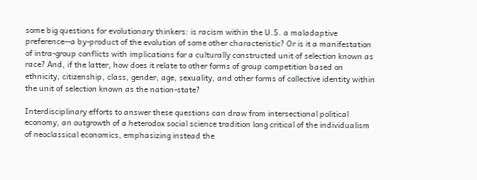some big questions for evolutionary thinkers: is racism within the U.S. a maladaptive preference--a by-product of the evolution of some other characteristic? Or is it a manifestation of intra-group conflicts with implications for a culturally constructed unit of selection known as race? And, if the latter, how does it relate to other forms of group competition based on ethnicity, citizenship, class, gender, age, sexuality, and other forms of collective identity within the unit of selection known as the nation-state?

Interdisciplinary efforts to answer these questions can draw from intersectional political economy, an outgrowth of a heterodox social science tradition long critical of the individualism of neoclassical economics, emphasizing instead the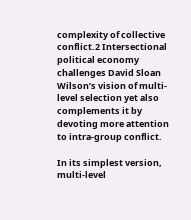complexity of collective conflict.2 Intersectional political economy challenges David Sloan Wilson’s vision of multi-level selection yet also complements it by devoting more attention to intra-group conflict.

In its simplest version, multi-level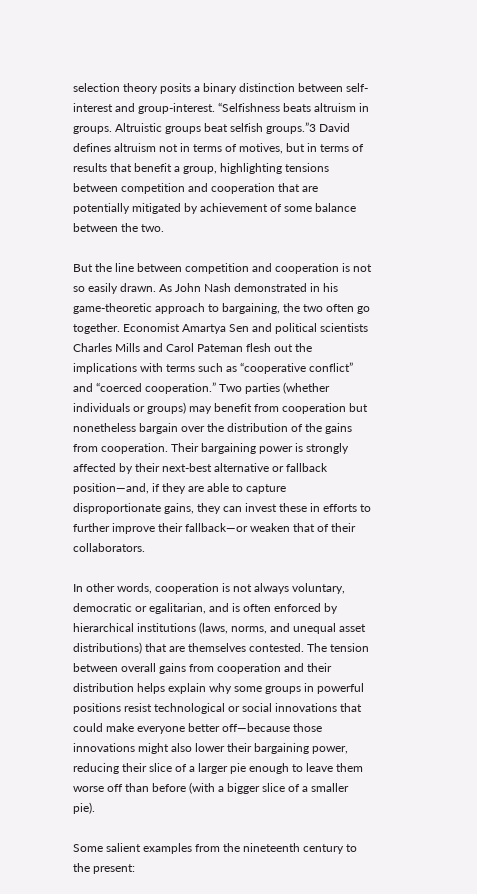selection theory posits a binary distinction between self-interest and group-interest. “Selfishness beats altruism in groups. Altruistic groups beat selfish groups.”3 David defines altruism not in terms of motives, but in terms of results that benefit a group, highlighting tensions between competition and cooperation that are potentially mitigated by achievement of some balance between the two.

But the line between competition and cooperation is not so easily drawn. As John Nash demonstrated in his game-theoretic approach to bargaining, the two often go together. Economist Amartya Sen and political scientists Charles Mills and Carol Pateman flesh out the implications with terms such as “cooperative conflict” and “coerced cooperation.” Two parties (whether individuals or groups) may benefit from cooperation but nonetheless bargain over the distribution of the gains from cooperation. Their bargaining power is strongly affected by their next-best alternative or fallback position—and, if they are able to capture disproportionate gains, they can invest these in efforts to further improve their fallback—or weaken that of their collaborators.

In other words, cooperation is not always voluntary, democratic or egalitarian, and is often enforced by hierarchical institutions (laws, norms, and unequal asset distributions) that are themselves contested. The tension between overall gains from cooperation and their distribution helps explain why some groups in powerful positions resist technological or social innovations that could make everyone better off—because those innovations might also lower their bargaining power, reducing their slice of a larger pie enough to leave them worse off than before (with a bigger slice of a smaller pie).

Some salient examples from the nineteenth century to the present: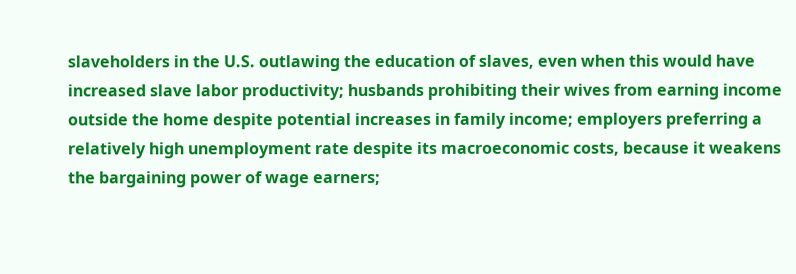slaveholders in the U.S. outlawing the education of slaves, even when this would have increased slave labor productivity; husbands prohibiting their wives from earning income outside the home despite potential increases in family income; employers preferring a relatively high unemployment rate despite its macroeconomic costs, because it weakens the bargaining power of wage earners;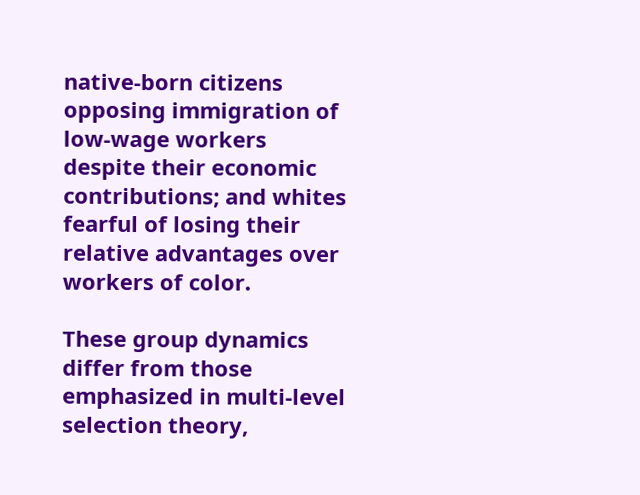native-born citizens opposing immigration of low-wage workers despite their economic contributions; and whites fearful of losing their relative advantages over workers of color.

These group dynamics differ from those emphasized in multi-level selection theory,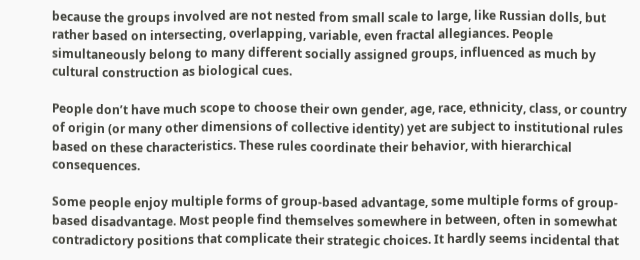because the groups involved are not nested from small scale to large, like Russian dolls, but rather based on intersecting, overlapping, variable, even fractal allegiances. People simultaneously belong to many different socially assigned groups, influenced as much by cultural construction as biological cues.

People don’t have much scope to choose their own gender, age, race, ethnicity, class, or country of origin (or many other dimensions of collective identity) yet are subject to institutional rules based on these characteristics. These rules coordinate their behavior, with hierarchical consequences.

Some people enjoy multiple forms of group-based advantage, some multiple forms of group-based disadvantage. Most people find themselves somewhere in between, often in somewhat contradictory positions that complicate their strategic choices. It hardly seems incidental that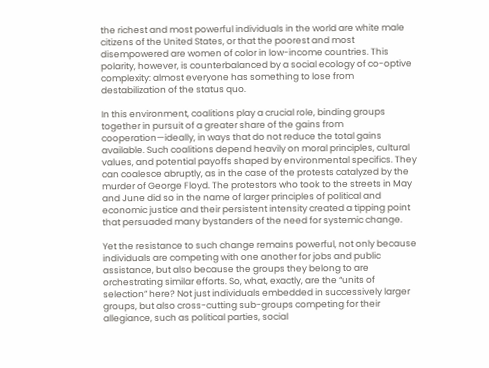the richest and most powerful individuals in the world are white male citizens of the United States, or that the poorest and most disempowered are women of color in low-income countries. This polarity, however, is counterbalanced by a social ecology of co-optive complexity: almost everyone has something to lose from destabilization of the status quo.

In this environment, coalitions play a crucial role, binding groups together in pursuit of a greater share of the gains from cooperation—ideally, in ways that do not reduce the total gains available. Such coalitions depend heavily on moral principles, cultural values, and potential payoffs shaped by environmental specifics. They can coalesce abruptly, as in the case of the protests catalyzed by the murder of George Floyd. The protestors who took to the streets in May and June did so in the name of larger principles of political and economic justice and their persistent intensity created a tipping point that persuaded many bystanders of the need for systemic change.

Yet the resistance to such change remains powerful, not only because individuals are competing with one another for jobs and public assistance, but also because the groups they belong to are orchestrating similar efforts. So, what, exactly, are the “units of selection” here? Not just individuals embedded in successively larger groups, but also cross-cutting sub-groups competing for their allegiance, such as political parties, social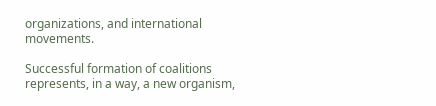organizations, and international movements.

Successful formation of coalitions represents, in a way, a new organism,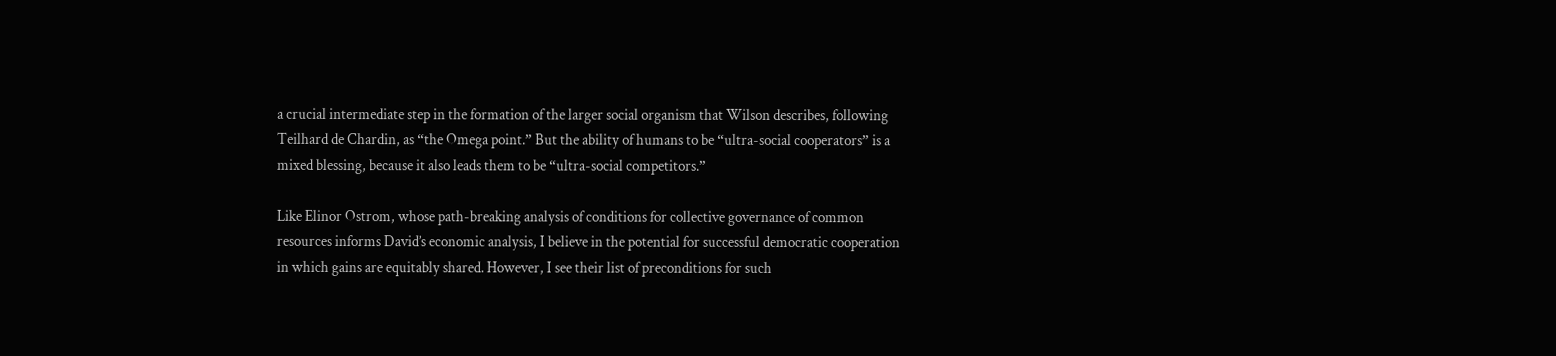a crucial intermediate step in the formation of the larger social organism that Wilson describes, following Teilhard de Chardin, as “the Omega point.” But the ability of humans to be “ultra-social cooperators” is a mixed blessing, because it also leads them to be “ultra-social competitors.”

Like Elinor Ostrom, whose path-breaking analysis of conditions for collective governance of common resources informs David’s economic analysis, I believe in the potential for successful democratic cooperation in which gains are equitably shared. However, I see their list of preconditions for such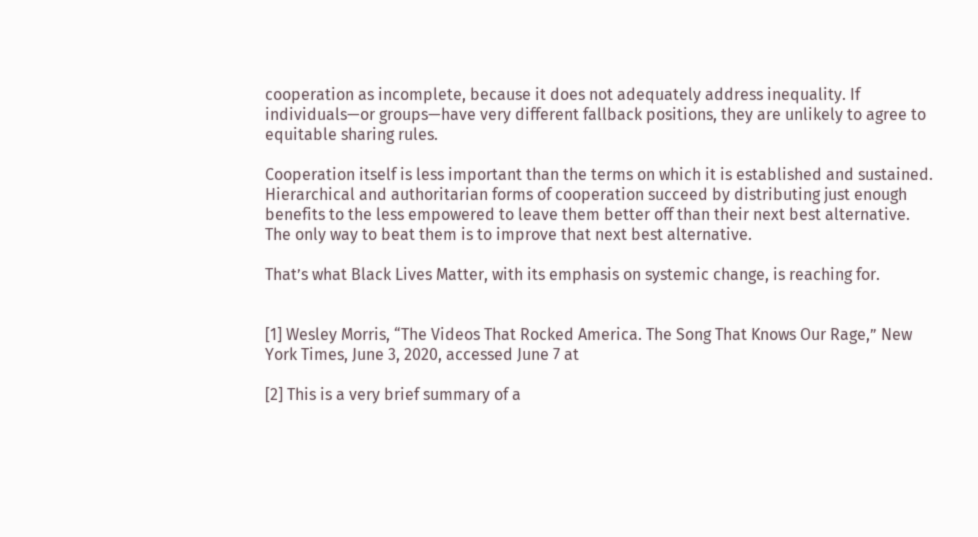cooperation as incomplete, because it does not adequately address inequality. If individuals—or groups—have very different fallback positions, they are unlikely to agree to equitable sharing rules.

Cooperation itself is less important than the terms on which it is established and sustained. Hierarchical and authoritarian forms of cooperation succeed by distributing just enough benefits to the less empowered to leave them better off than their next best alternative. The only way to beat them is to improve that next best alternative.

That’s what Black Lives Matter, with its emphasis on systemic change, is reaching for.


[1] Wesley Morris, “The Videos That Rocked America. The Song That Knows Our Rage,” New York Times, June 3, 2020, accessed June 7 at

[2] This is a very brief summary of a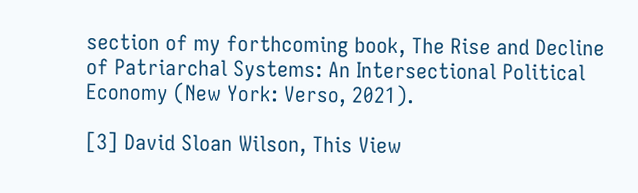section of my forthcoming book, The Rise and Decline of Patriarchal Systems: An Intersectional Political Economy (New York: Verso, 2021).

[3] David Sloan Wilson, This View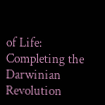of Life: Completing the Darwinian Revolution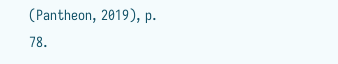(Pantheon, 2019), p. 78.